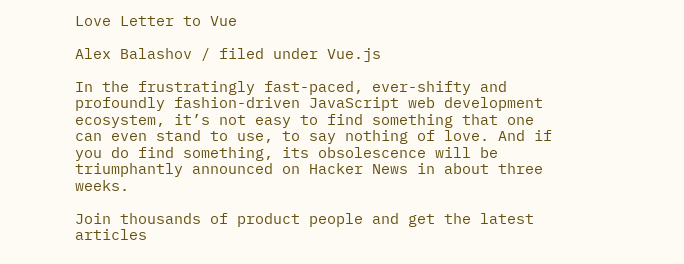Love Letter to Vue

Alex Balashov / filed under Vue.js

In the frustratingly fast-paced, ever-shifty and profoundly fashion-driven JavaScript web development ecosystem, it’s not easy to find something that one can even stand to use, to say nothing of love. And if you do find something, its obsolescence will be triumphantly announced on Hacker News in about three weeks.

Join thousands of product people and get the latest articles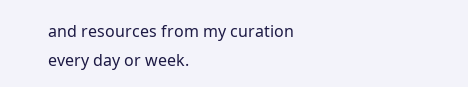and resources from my curation every day or week.